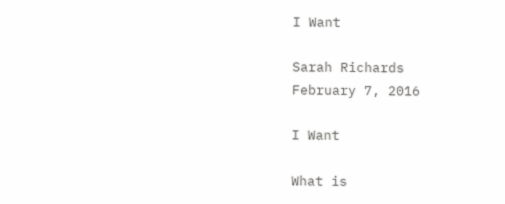I Want

Sarah Richards
February 7, 2016

I Want

What is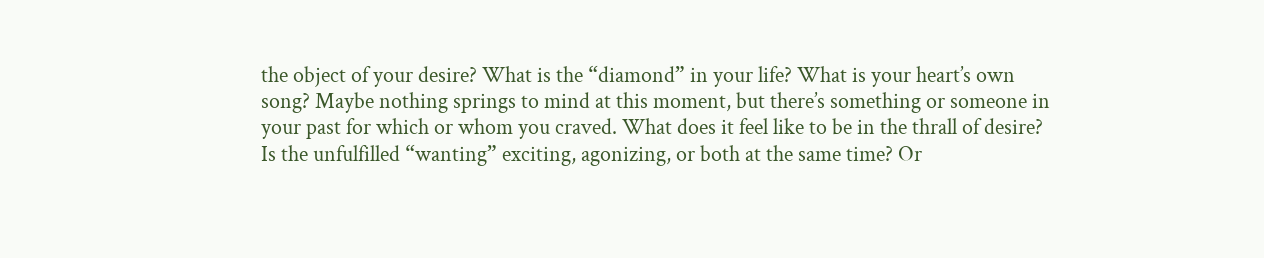the object of your desire? What is the “diamond” in your life? What is your heart’s own song? Maybe nothing springs to mind at this moment, but there’s something or someone in your past for which or whom you craved. What does it feel like to be in the thrall of desire? Is the unfulfilled “wanting” exciting, agonizing, or both at the same time? Or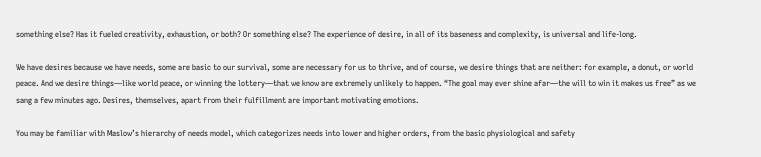something else? Has it fueled creativity, exhaustion, or both? Or something else? The experience of desire, in all of its baseness and complexity, is universal and life-long.

We have desires because we have needs, some are basic to our survival, some are necessary for us to thrive, and of course, we desire things that are neither: for example, a donut, or world peace. And we desire things—like world peace, or winning the lottery—that we know are extremely unlikely to happen. “The goal may ever shine afar—the will to win it makes us free” as we sang a few minutes ago. Desires, themselves, apart from their fulfillment are important motivating emotions.

You may be familiar with Maslow’s hierarchy of needs model, which categorizes needs into lower and higher orders, from the basic physiological and safety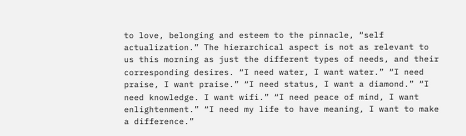to love, belonging and esteem to the pinnacle, “self actualization.” The hierarchical aspect is not as relevant to us this morning as just the different types of needs, and their corresponding desires. “I need water, I want water.” “I need praise, I want praise.” “I need status, I want a diamond.” “I need knowledge. I want wifi.” “I need peace of mind, I want enlightenment.” “I need my life to have meaning, I want to make a difference.”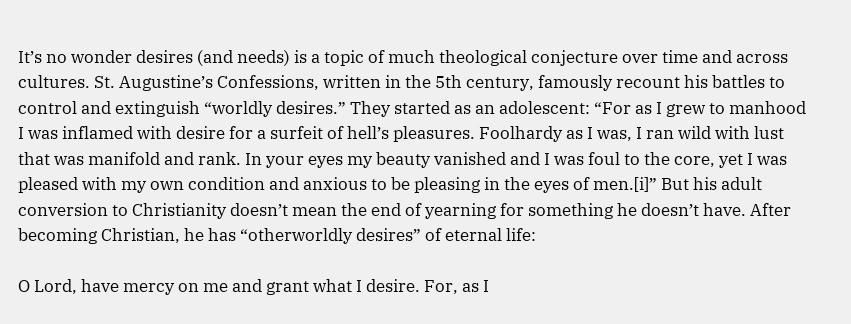It’s no wonder desires (and needs) is a topic of much theological conjecture over time and across cultures. St. Augustine’s Confessions, written in the 5th century, famously recount his battles to control and extinguish “worldly desires.” They started as an adolescent: “For as I grew to manhood I was inflamed with desire for a surfeit of hell’s pleasures. Foolhardy as I was, I ran wild with lust that was manifold and rank. In your eyes my beauty vanished and I was foul to the core, yet I was pleased with my own condition and anxious to be pleasing in the eyes of men.[i]” But his adult conversion to Christianity doesn’t mean the end of yearning for something he doesn’t have. After becoming Christian, he has “otherworldly desires” of eternal life:

O Lord, have mercy on me and grant what I desire. For, as I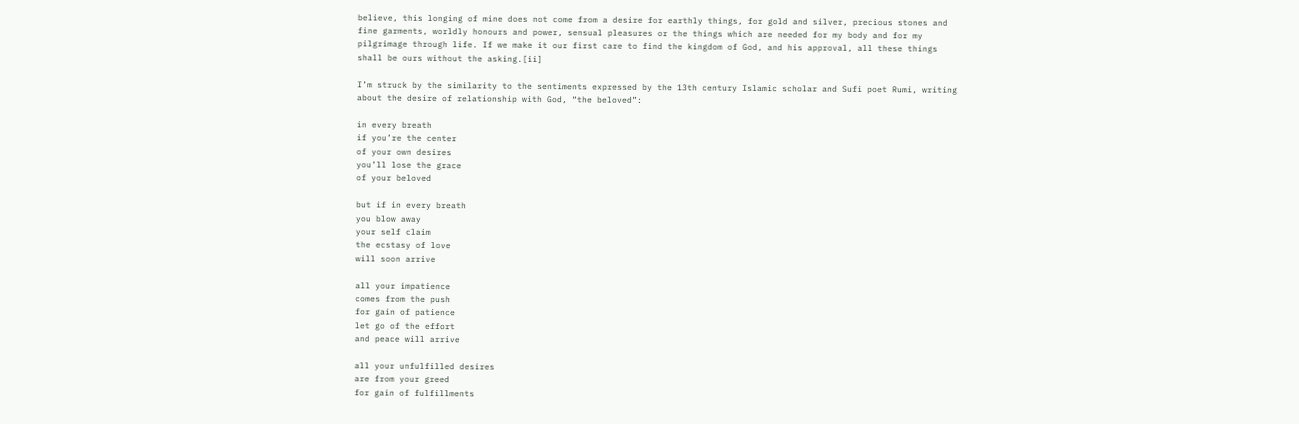believe, this longing of mine does not come from a desire for earthly things, for gold and silver, precious stones and fine garments, worldly honours and power, sensual pleasures or the things which are needed for my body and for my pilgrimage through life. If we make it our first care to find the kingdom of God, and his approval, all these things shall be ours without the asking.[ii]

I’m struck by the similarity to the sentiments expressed by the 13th century Islamic scholar and Sufi poet Rumi, writing about the desire of relationship with God, “the beloved”:

in every breath
if you’re the center
of your own desires
you’ll lose the grace
of your beloved

but if in every breath
you blow away
your self claim
the ecstasy of love
will soon arrive

all your impatience
comes from the push
for gain of patience
let go of the effort
and peace will arrive

all your unfulfilled desires
are from your greed
for gain of fulfillments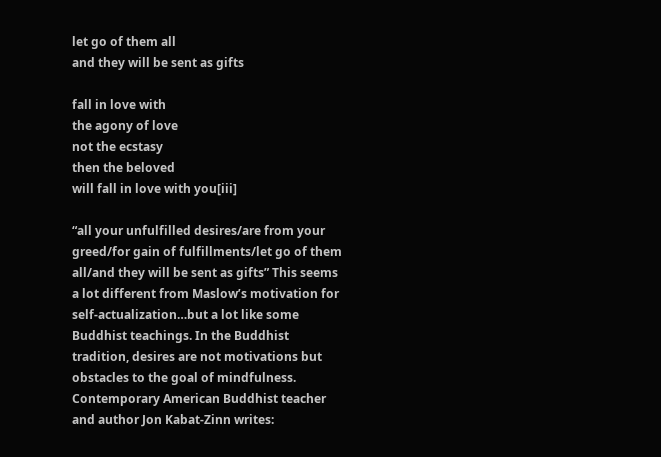let go of them all
and they will be sent as gifts

fall in love with
the agony of love
not the ecstasy
then the beloved
will fall in love with you[iii]

“all your unfulfilled desires/are from your greed/for gain of fulfillments/let go of them all/and they will be sent as gifts” This seems a lot different from Maslow’s motivation for self-actualization…but a lot like some Buddhist teachings. In the Buddhist tradition, desires are not motivations but obstacles to the goal of mindfulness. Contemporary American Buddhist teacher and author Jon Kabat-Zinn writes: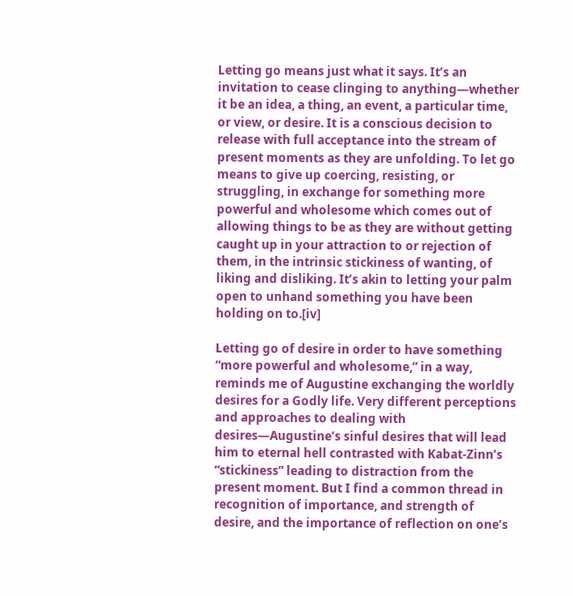Letting go means just what it says. It’s an invitation to cease clinging to anything—whether it be an idea, a thing, an event, a particular time, or view, or desire. It is a conscious decision to release with full acceptance into the stream of present moments as they are unfolding. To let go means to give up coercing, resisting, or struggling, in exchange for something more powerful and wholesome which comes out of allowing things to be as they are without getting caught up in your attraction to or rejection of them, in the intrinsic stickiness of wanting, of liking and disliking. It’s akin to letting your palm open to unhand something you have been holding on to.[iv]

Letting go of desire in order to have something “more powerful and wholesome,” in a way, reminds me of Augustine exchanging the worldly desires for a Godly life. Very different perceptions and approaches to dealing with desires—Augustine’s sinful desires that will lead him to eternal hell contrasted with Kabat-Zinn’s “stickiness” leading to distraction from the present moment. But I find a common thread in recognition of importance, and strength of desire, and the importance of reflection on one’s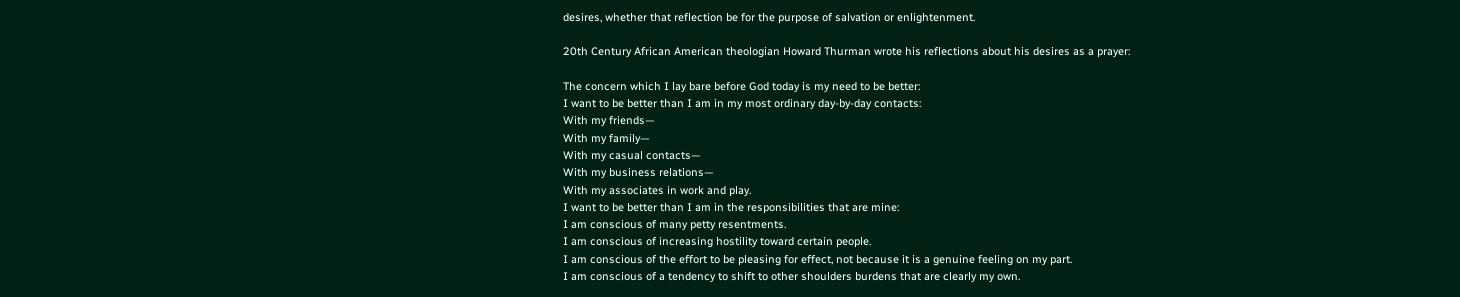desires, whether that reflection be for the purpose of salvation or enlightenment.

20th Century African American theologian Howard Thurman wrote his reflections about his desires as a prayer:

The concern which I lay bare before God today is my need to be better:
I want to be better than I am in my most ordinary day-by-day contacts:
With my friends—
With my family—
With my casual contacts—
With my business relations—
With my associates in work and play.
I want to be better than I am in the responsibilities that are mine:
I am conscious of many petty resentments.
I am conscious of increasing hostility toward certain people.
I am conscious of the effort to be pleasing for effect, not because it is a genuine feeling on my part.
I am conscious of a tendency to shift to other shoulders burdens that are clearly my own.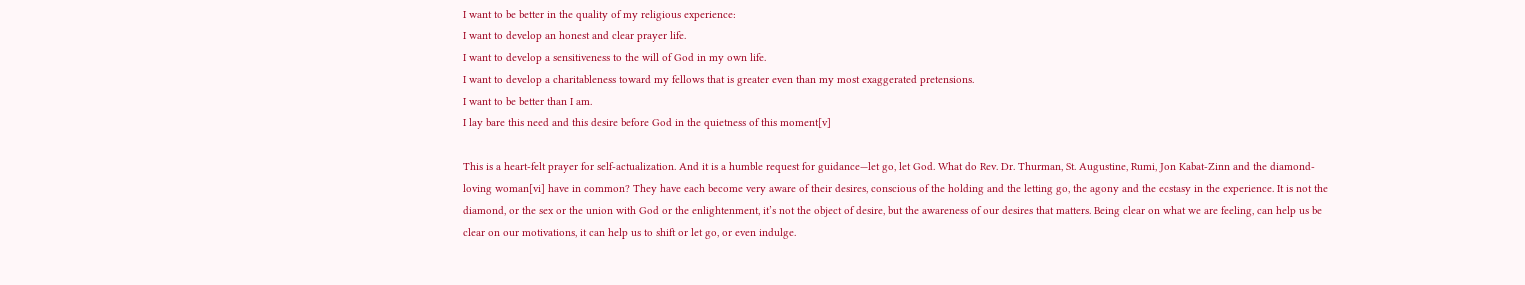I want to be better in the quality of my religious experience:
I want to develop an honest and clear prayer life.
I want to develop a sensitiveness to the will of God in my own life.
I want to develop a charitableness toward my fellows that is greater even than my most exaggerated pretensions.
I want to be better than I am.
I lay bare this need and this desire before God in the quietness of this moment[v]

This is a heart-felt prayer for self-actualization. And it is a humble request for guidance—let go, let God. What do Rev. Dr. Thurman, St. Augustine, Rumi, Jon Kabat-Zinn and the diamond-loving woman[vi] have in common? They have each become very aware of their desires, conscious of the holding and the letting go, the agony and the ecstasy in the experience. It is not the diamond, or the sex or the union with God or the enlightenment, it’s not the object of desire, but the awareness of our desires that matters. Being clear on what we are feeling, can help us be clear on our motivations, it can help us to shift or let go, or even indulge.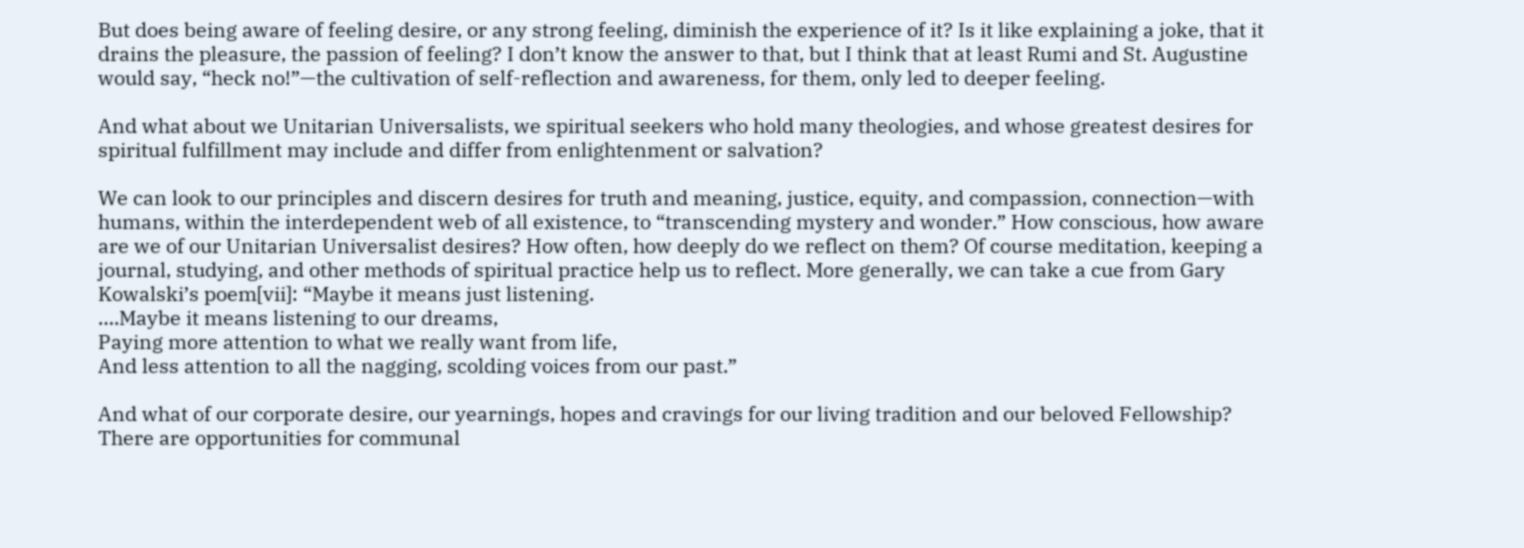But does being aware of feeling desire, or any strong feeling, diminish the experience of it? Is it like explaining a joke, that it drains the pleasure, the passion of feeling? I don’t know the answer to that, but I think that at least Rumi and St. Augustine would say, “heck no!”—the cultivation of self-reflection and awareness, for them, only led to deeper feeling.

And what about we Unitarian Universalists, we spiritual seekers who hold many theologies, and whose greatest desires for spiritual fulfillment may include and differ from enlightenment or salvation?

We can look to our principles and discern desires for truth and meaning, justice, equity, and compassion, connection—with humans, within the interdependent web of all existence, to “transcending mystery and wonder.” How conscious, how aware are we of our Unitarian Universalist desires? How often, how deeply do we reflect on them? Of course meditation, keeping a journal, studying, and other methods of spiritual practice help us to reflect. More generally, we can take a cue from Gary Kowalski’s poem[vii]: “Maybe it means just listening.
….Maybe it means listening to our dreams,
Paying more attention to what we really want from life,
And less attention to all the nagging, scolding voices from our past.”

And what of our corporate desire, our yearnings, hopes and cravings for our living tradition and our beloved Fellowship? There are opportunities for communal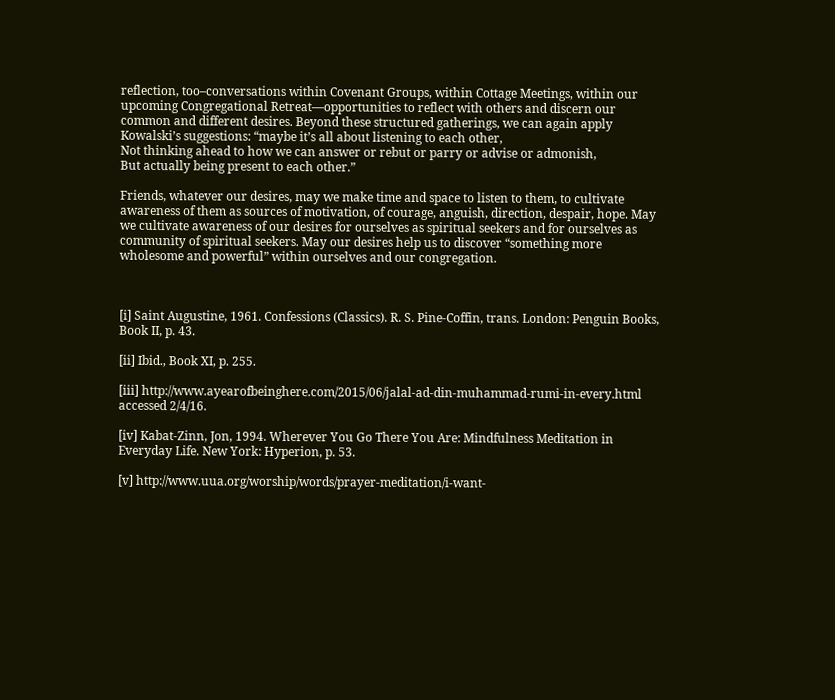reflection, too–conversations within Covenant Groups, within Cottage Meetings, within our upcoming Congregational Retreat—opportunities to reflect with others and discern our common and different desires. Beyond these structured gatherings, we can again apply Kowalski’s suggestions: “maybe it’s all about listening to each other,
Not thinking ahead to how we can answer or rebut or parry or advise or admonish,
But actually being present to each other.”

Friends, whatever our desires, may we make time and space to listen to them, to cultivate awareness of them as sources of motivation, of courage, anguish, direction, despair, hope. May we cultivate awareness of our desires for ourselves as spiritual seekers and for ourselves as community of spiritual seekers. May our desires help us to discover “something more wholesome and powerful” within ourselves and our congregation.



[i] Saint Augustine, 1961. Confessions (Classics). R. S. Pine-Coffin, trans. London: Penguin Books, Book II, p. 43.

[ii] Ibid., Book XI, p. 255.

[iii] http://www.ayearofbeinghere.com/2015/06/jalal-ad-din-muhammad-rumi-in-every.html accessed 2/4/16.

[iv] Kabat-Zinn, Jon, 1994. Wherever You Go There You Are: Mindfulness Meditation in Everyday Life. New York: Hyperion, p. 53.

[v] http://www.uua.org/worship/words/prayer-meditation/i-want-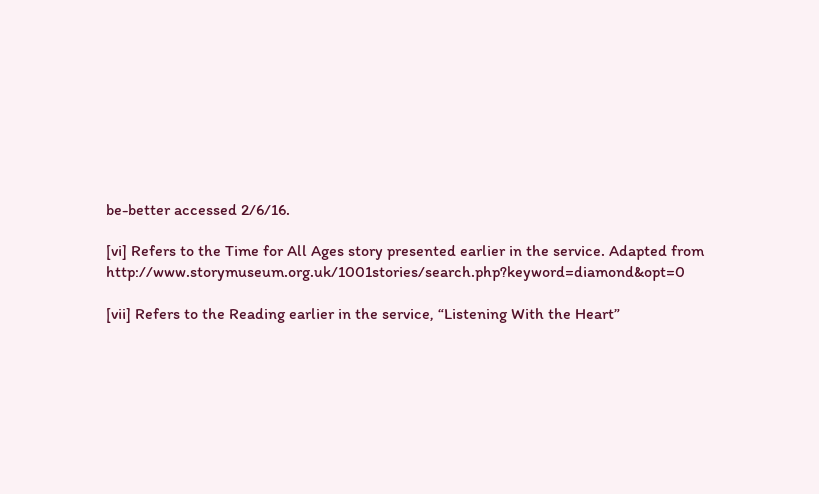be-better accessed 2/6/16.

[vi] Refers to the Time for All Ages story presented earlier in the service. Adapted from http://www.storymuseum.org.uk/1001stories/search.php?keyword=diamond&opt=0

[vii] Refers to the Reading earlier in the service, “Listening With the Heart”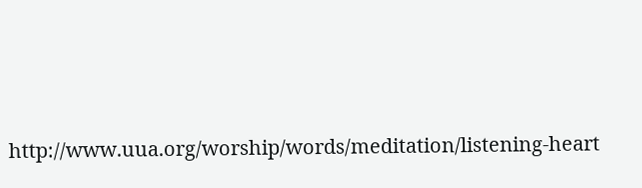http://www.uua.org/worship/words/meditation/listening-heart